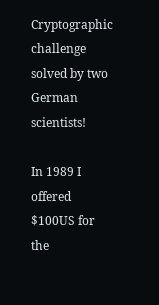Cryptographic challenge solved by two German scientists!

In 1989 I offered $100US for the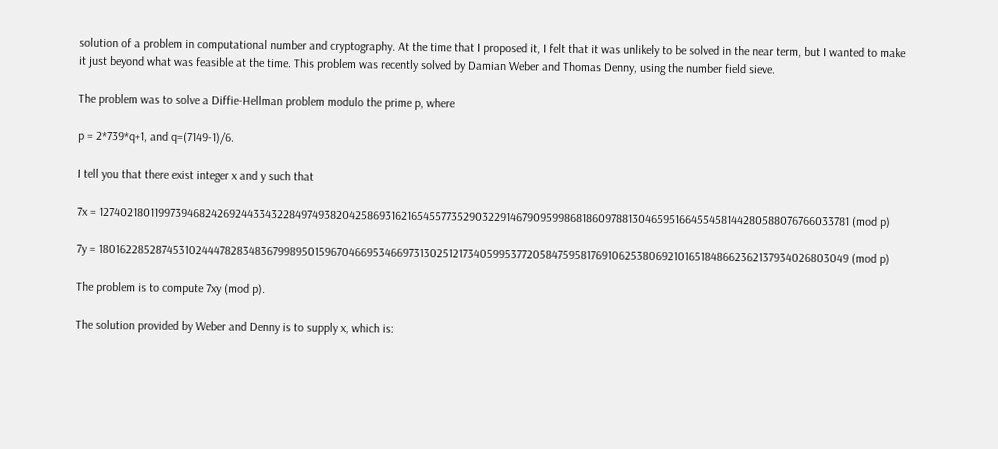solution of a problem in computational number and cryptography. At the time that I proposed it, I felt that it was unlikely to be solved in the near term, but I wanted to make it just beyond what was feasible at the time. This problem was recently solved by Damian Weber and Thomas Denny, using the number field sieve.

The problem was to solve a Diffie-Hellman problem modulo the prime p, where

p = 2*739*q+1, and q=(7149-1)/6.

I tell you that there exist integer x and y such that

7x = 127402180119973946824269244334322849749382042586931621654557735290322914679095998681860978813046595166455458144280588076766033781 (mod p)

7y = 180162285287453102444782834836799895015967046695346697313025121734059953772058475958176910625380692101651848662362137934026803049 (mod p)

The problem is to compute 7xy (mod p).

The solution provided by Weber and Denny is to supply x, which is: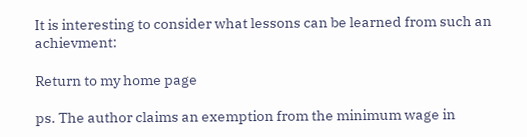It is interesting to consider what lessons can be learned from such an achievment:

Return to my home page

ps. The author claims an exemption from the minimum wage in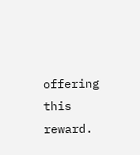offering this reward.